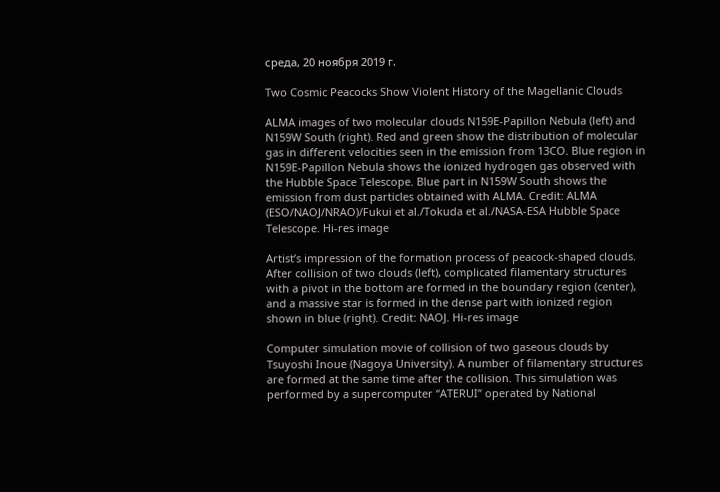среда, 20 ноября 2019 г.

Two Cosmic Peacocks Show Violent History of the Magellanic Clouds

ALMA images of two molecular clouds N159E-Papillon Nebula (left) and N159W South (right). Red and green show the distribution of molecular gas in different velocities seen in the emission from 13CO. Blue region in N159E-Papillon Nebula shows the ionized hydrogen gas observed with the Hubble Space Telescope. Blue part in N159W South shows the emission from dust particles obtained with ALMA. Credit: ALMA (ESO/NAOJ/NRAO)/Fukui et al./Tokuda et al./NASA-ESA Hubble Space Telescope. Hi-res image

Artist’s impression of the formation process of peacock-shaped clouds. After collision of two clouds (left), complicated filamentary structures with a pivot in the bottom are formed in the boundary region (center), and a massive star is formed in the dense part with ionized region shown in blue (right). Credit: NAOJ. Hi-res image

Computer simulation movie of collision of two gaseous clouds by Tsuyoshi Inoue (Nagoya University). A number of filamentary structures are formed at the same time after the collision. This simulation was performed by a supercomputer “ATERUI” operated by National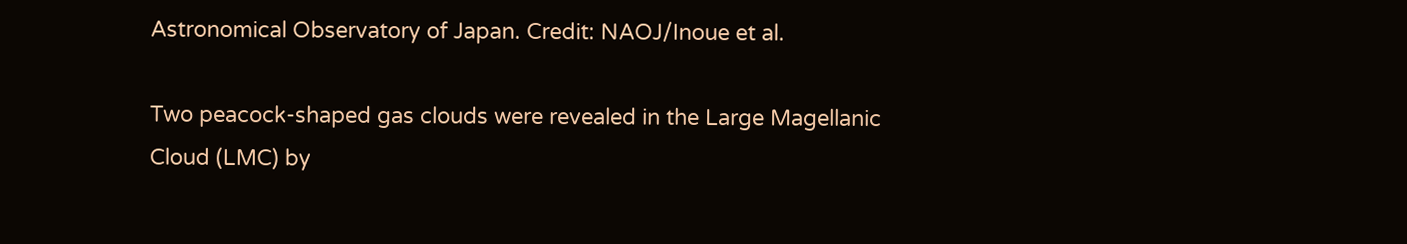Astronomical Observatory of Japan. Credit: NAOJ/Inoue et al.

Two peacock-shaped gas clouds were revealed in the Large Magellanic Cloud (LMC) by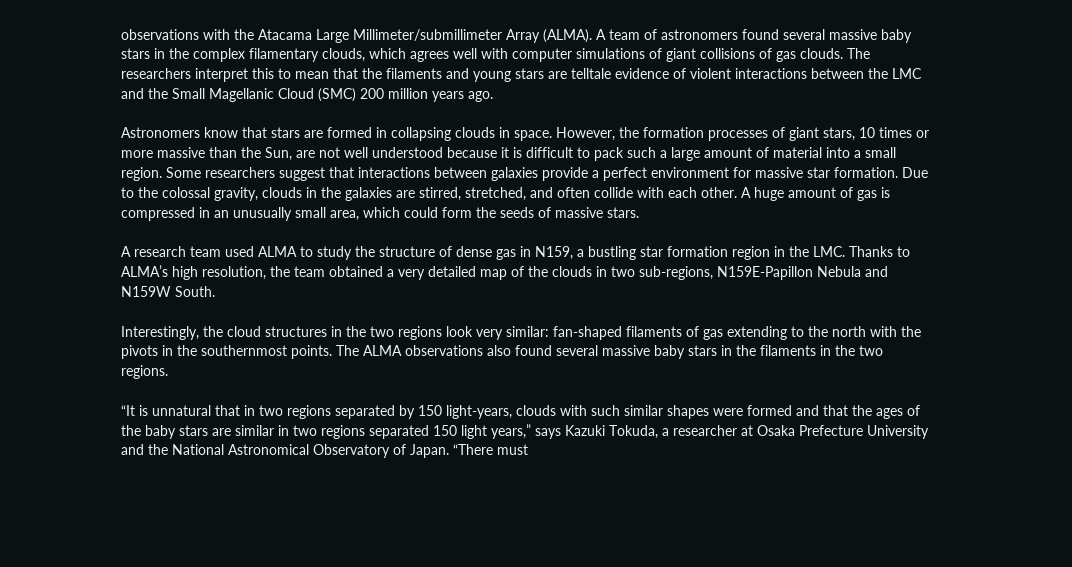observations with the Atacama Large Millimeter/submillimeter Array (ALMA). A team of astronomers found several massive baby stars in the complex filamentary clouds, which agrees well with computer simulations of giant collisions of gas clouds. The researchers interpret this to mean that the filaments and young stars are telltale evidence of violent interactions between the LMC and the Small Magellanic Cloud (SMC) 200 million years ago.

Astronomers know that stars are formed in collapsing clouds in space. However, the formation processes of giant stars, 10 times or more massive than the Sun, are not well understood because it is difficult to pack such a large amount of material into a small region. Some researchers suggest that interactions between galaxies provide a perfect environment for massive star formation. Due to the colossal gravity, clouds in the galaxies are stirred, stretched, and often collide with each other. A huge amount of gas is compressed in an unusually small area, which could form the seeds of massive stars.

A research team used ALMA to study the structure of dense gas in N159, a bustling star formation region in the LMC. Thanks to ALMA’s high resolution, the team obtained a very detailed map of the clouds in two sub-regions, N159E-Papillon Nebula and N159W South.

Interestingly, the cloud structures in the two regions look very similar: fan-shaped filaments of gas extending to the north with the pivots in the southernmost points. The ALMA observations also found several massive baby stars in the filaments in the two regions.

“It is unnatural that in two regions separated by 150 light-years, clouds with such similar shapes were formed and that the ages of the baby stars are similar in two regions separated 150 light years,” says Kazuki Tokuda, a researcher at Osaka Prefecture University and the National Astronomical Observatory of Japan. “There must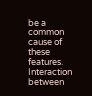be a common cause of these features. Interaction between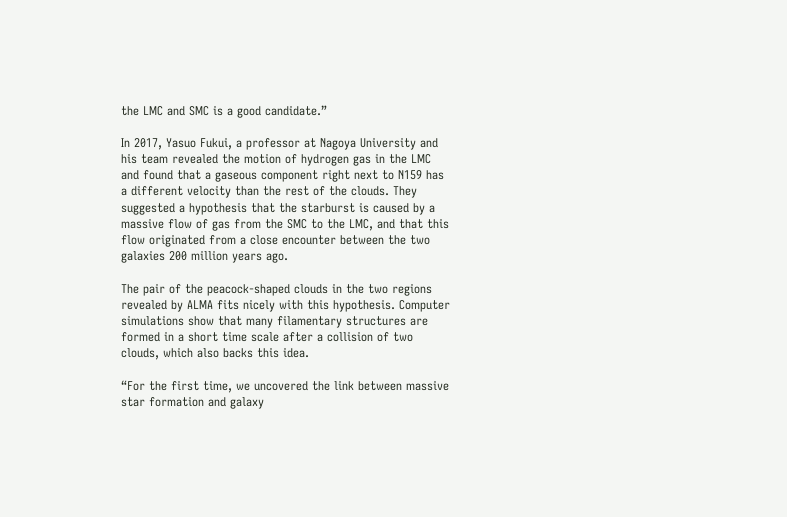the LMC and SMC is a good candidate.”

In 2017, Yasuo Fukui, a professor at Nagoya University and his team revealed the motion of hydrogen gas in the LMC and found that a gaseous component right next to N159 has a different velocity than the rest of the clouds. They suggested a hypothesis that the starburst is caused by a massive flow of gas from the SMC to the LMC, and that this flow originated from a close encounter between the two galaxies 200 million years ago.

The pair of the peacock-shaped clouds in the two regions revealed by ALMA fits nicely with this hypothesis. Computer simulations show that many filamentary structures are formed in a short time scale after a collision of two clouds, which also backs this idea.

“For the first time, we uncovered the link between massive star formation and galaxy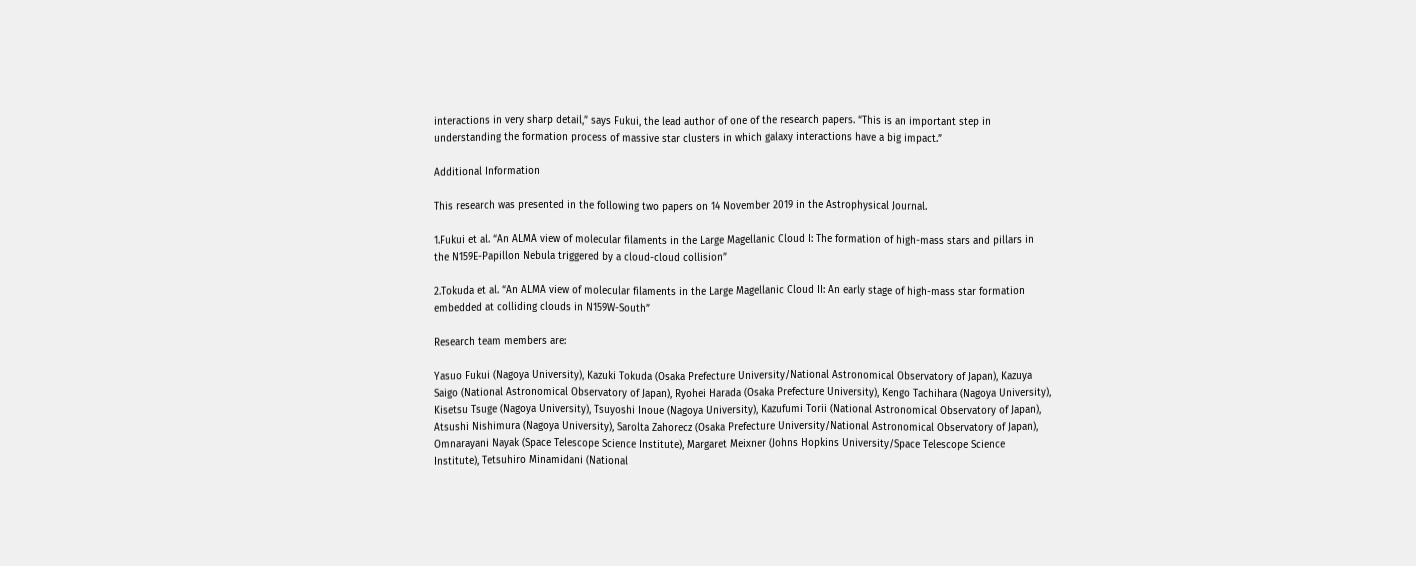interactions in very sharp detail,” says Fukui, the lead author of one of the research papers. “This is an important step in understanding the formation process of massive star clusters in which galaxy interactions have a big impact.”

Additional Information

This research was presented in the following two papers on 14 November 2019 in the Astrophysical Journal.

1.Fukui et al. “An ALMA view of molecular filaments in the Large Magellanic Cloud I: The formation of high-mass stars and pillars in the N159E-Papillon Nebula triggered by a cloud-cloud collision”

2.Tokuda et al. “An ALMA view of molecular filaments in the Large Magellanic Cloud II: An early stage of high-mass star formation embedded at colliding clouds in N159W-South”

Research team members are:

Yasuo Fukui (Nagoya University), Kazuki Tokuda (Osaka Prefecture University/National Astronomical Observatory of Japan), Kazuya Saigo (National Astronomical Observatory of Japan), Ryohei Harada (Osaka Prefecture University), Kengo Tachihara (Nagoya University), Kisetsu Tsuge (Nagoya University), Tsuyoshi Inoue (Nagoya University), Kazufumi Torii (National Astronomical Observatory of Japan), Atsushi Nishimura (Nagoya University), Sarolta Zahorecz (Osaka Prefecture University/National Astronomical Observatory of Japan), Omnarayani Nayak (Space Telescope Science Institute), Margaret Meixner (Johns Hopkins University/Space Telescope Science Institute), Tetsuhiro Minamidani (National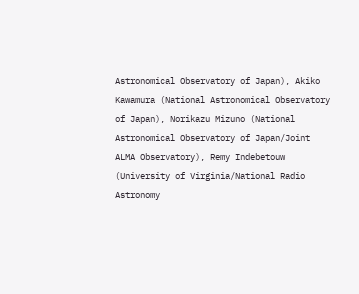Astronomical Observatory of Japan), Akiko Kawamura (National Astronomical Observatory of Japan), Norikazu Mizuno (National Astronomical Observatory of Japan/Joint ALMA Observatory), Remy Indebetouw (University of Virginia/National Radio Astronomy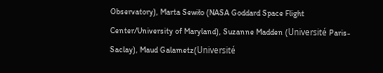Observatory), Marta Sewiło (NASA Goddard Space Flight Center/University of Maryland), Suzanne Madden (Université Paris-Saclay), Maud Galametz(Université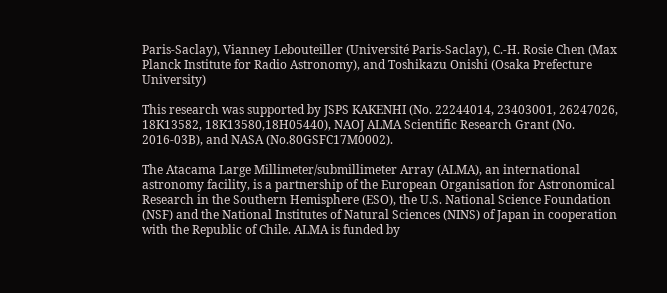Paris-Saclay), Vianney Lebouteiller (Université Paris-Saclay), C.-H. Rosie Chen (Max Planck Institute for Radio Astronomy), and Toshikazu Onishi (Osaka Prefecture University)

This research was supported by JSPS KAKENHI (No. 22244014, 23403001, 26247026, 18K13582, 18K13580,18H05440), NAOJ ALMA Scientific Research Grant (No. 2016-03B), and NASA (No.80GSFC17M0002).

The Atacama Large Millimeter/submillimeter Array (ALMA), an international astronomy facility, is a partnership of the European Organisation for Astronomical Research in the Southern Hemisphere (ESO), the U.S. National Science Foundation (NSF) and the National Institutes of Natural Sciences (NINS) of Japan in cooperation with the Republic of Chile. ALMA is funded by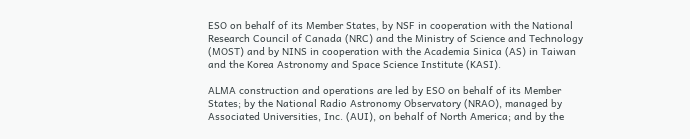ESO on behalf of its Member States, by NSF in cooperation with the National Research Council of Canada (NRC) and the Ministry of Science and Technology (MOST) and by NINS in cooperation with the Academia Sinica (AS) in Taiwan and the Korea Astronomy and Space Science Institute (KASI).

ALMA construction and operations are led by ESO on behalf of its Member States; by the National Radio Astronomy Observatory (NRAO), managed by Associated Universities, Inc. (AUI), on behalf of North America; and by the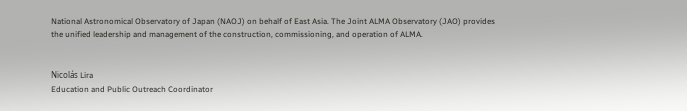National Astronomical Observatory of Japan (NAOJ) on behalf of East Asia. The Joint ALMA Observatory (JAO) provides the unified leadership and management of the construction, commissioning, and operation of ALMA.


Nicolás Lira
Education and Public Outreach Coordinator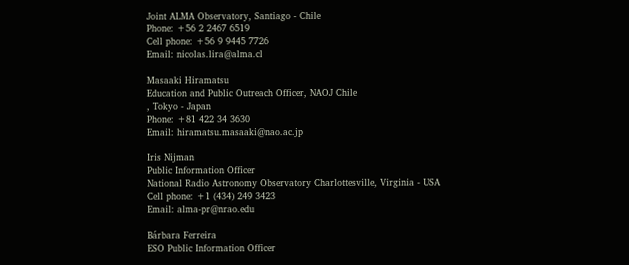Joint ALMA Observatory, Santiago - Chile
Phone: +56 2 2467 6519
Cell phone: +56 9 9445 7726
Email: nicolas.lira@alma.cl

Masaaki Hiramatsu
Education and Public Outreach Officer, NAOJ Chile
, Tokyo - Japan
Phone: +81 422 34 3630
Email: hiramatsu.masaaki@nao.ac.jp

Iris Nijman
Public Information Officer
National Radio Astronomy Observatory Charlottesville, Virginia - USA
Cell phone: +1 (434) 249 3423
Email: alma-pr@nrao.edu

Bárbara Ferreira
ESO Public Information Officer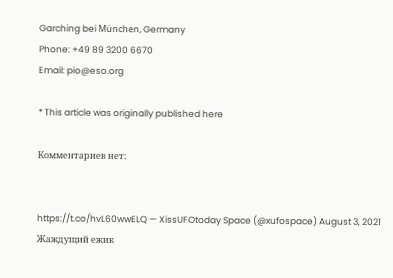Garching bei München, Germany
Phone: +49 89 3200 6670
Email: pio@eso.org

* This article was originally published here

Комментариев нет:


https://t.co/hvL60wwELQ — XissUFOtoday Space (@xufospace) August 3, 2021 Жаждущий ежик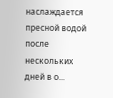наслаждается пресной водой после нескольких дней в о...